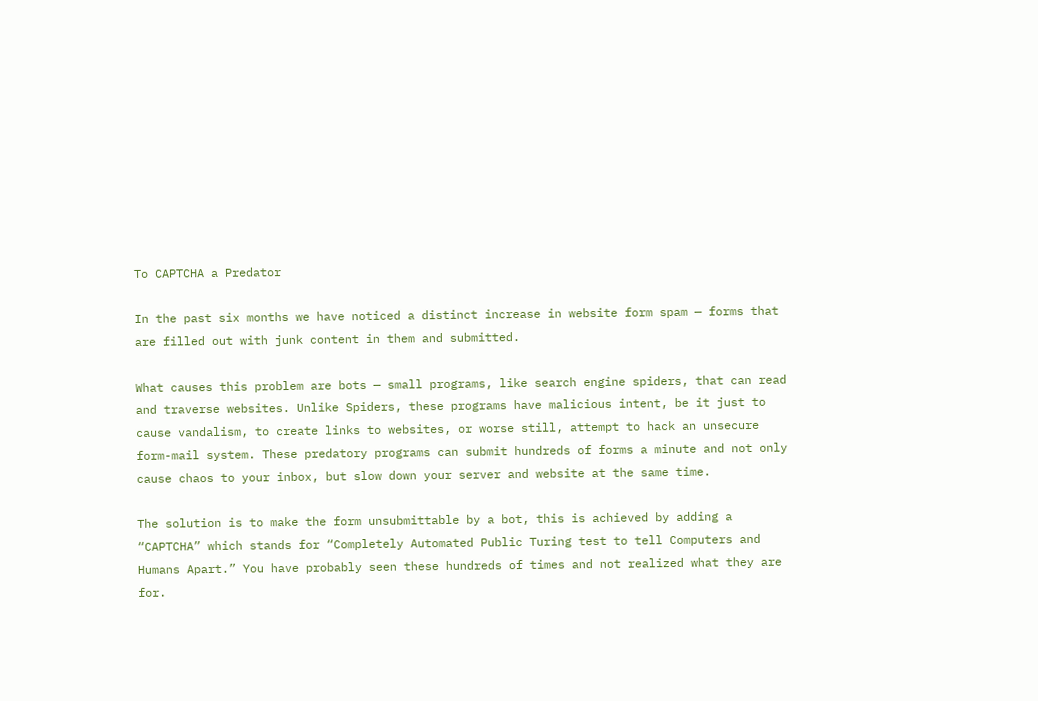To CAPTCHA a Predator

In the past six months we have noticed a distinct increase in website form spam — forms that are filled out with junk content in them and submitted.

What causes this problem are bots — small programs, like search engine spiders, that can read and traverse websites. Unlike Spiders, these programs have malicious intent, be it just to cause vandalism, to create links to websites, or worse still, attempt to hack an unsecure form-mail system. These predatory programs can submit hundreds of forms a minute and not only cause chaos to your inbox, but slow down your server and website at the same time.

The solution is to make the form unsubmittable by a bot, this is achieved by adding a “CAPTCHA” which stands for “Completely Automated Public Turing test to tell Computers and Humans Apart.” You have probably seen these hundreds of times and not realized what they are for.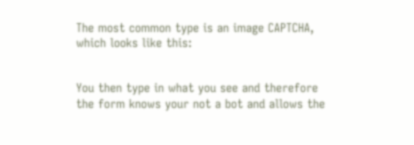The most common type is an image CAPTCHA, which looks like this:


You then type in what you see and therefore the form knows your not a bot and allows the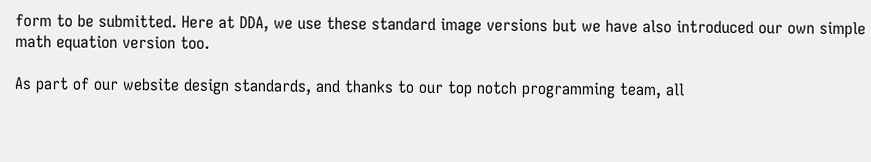form to be submitted. Here at DDA, we use these standard image versions but we have also introduced our own simple math equation version too.

As part of our website design standards, and thanks to our top notch programming team, all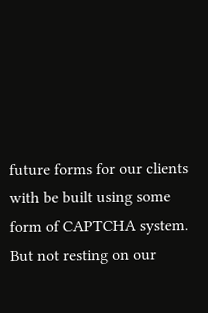future forms for our clients with be built using some form of CAPTCHA system. But not resting on our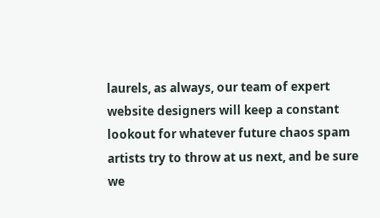laurels, as always, our team of expert website designers will keep a constant lookout for whatever future chaos spam artists try to throw at us next, and be sure we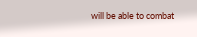will be able to combat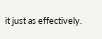it just as effectively.